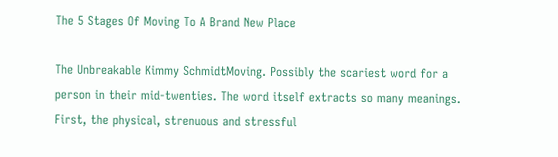The 5 Stages Of Moving To A Brand New Place

The Unbreakable Kimmy SchmidtMoving. Possibly the scariest word for a person in their mid-twenties. The word itself extracts so many meanings. First, the physical, strenuous and stressful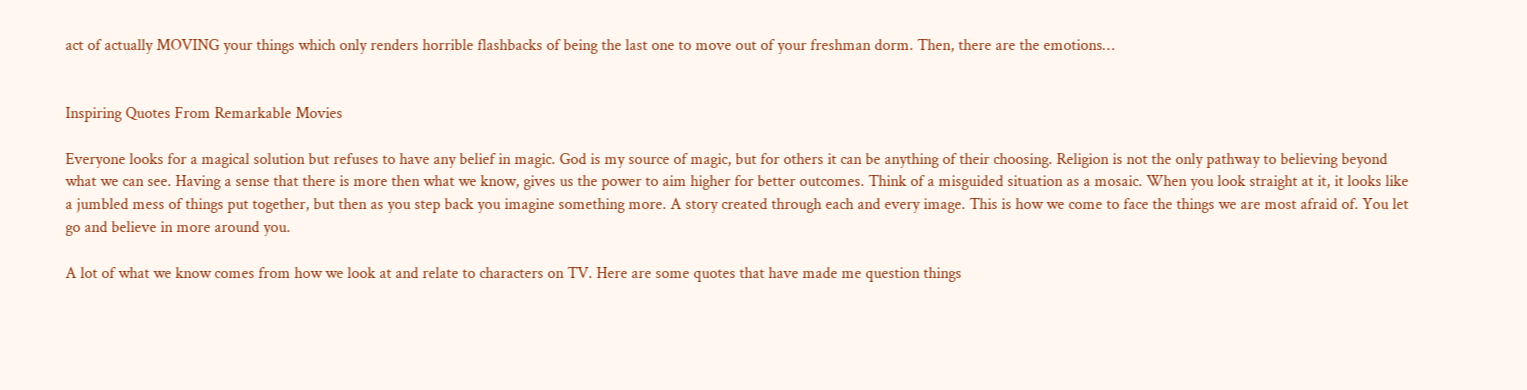act of actually MOVING your things which only renders horrible flashbacks of being the last one to move out of your freshman dorm. Then, there are the emotions…


Inspiring Quotes From Remarkable Movies

Everyone looks for a magical solution but refuses to have any belief in magic. God is my source of magic, but for others it can be anything of their choosing. Religion is not the only pathway to believing beyond what we can see. Having a sense that there is more then what we know, gives us the power to aim higher for better outcomes. Think of a misguided situation as a mosaic. When you look straight at it, it looks like a jumbled mess of things put together, but then as you step back you imagine something more. A story created through each and every image. This is how we come to face the things we are most afraid of. You let go and believe in more around you.

A lot of what we know comes from how we look at and relate to characters on TV. Here are some quotes that have made me question things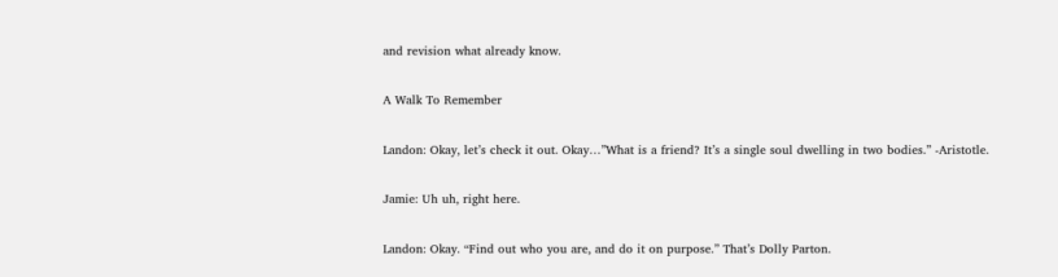and revision what already know.

A Walk To Remember

Landon: Okay, let’s check it out. Okay…”What is a friend? It’s a single soul dwelling in two bodies.” -Aristotle.

Jamie: Uh uh, right here.

Landon: Okay. “Find out who you are, and do it on purpose.” That’s Dolly Parton.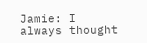Jamie: I always thought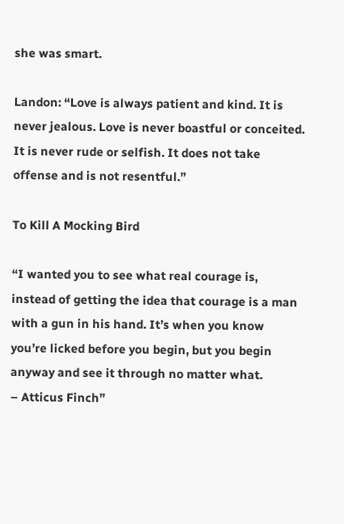she was smart.

Landon: “Love is always patient and kind. It is never jealous. Love is never boastful or conceited. It is never rude or selfish. It does not take offense and is not resentful.”

To Kill A Mocking Bird

“I wanted you to see what real courage is, instead of getting the idea that courage is a man with a gun in his hand. It’s when you know you’re licked before you begin, but you begin anyway and see it through no matter what.
– Atticus Finch”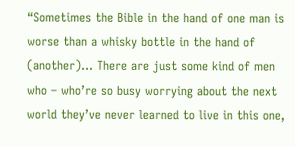“Sometimes the Bible in the hand of one man is worse than a whisky bottle in the hand of (another)… There are just some kind of men who – who’re so busy worrying about the next world they’ve never learned to live in this one,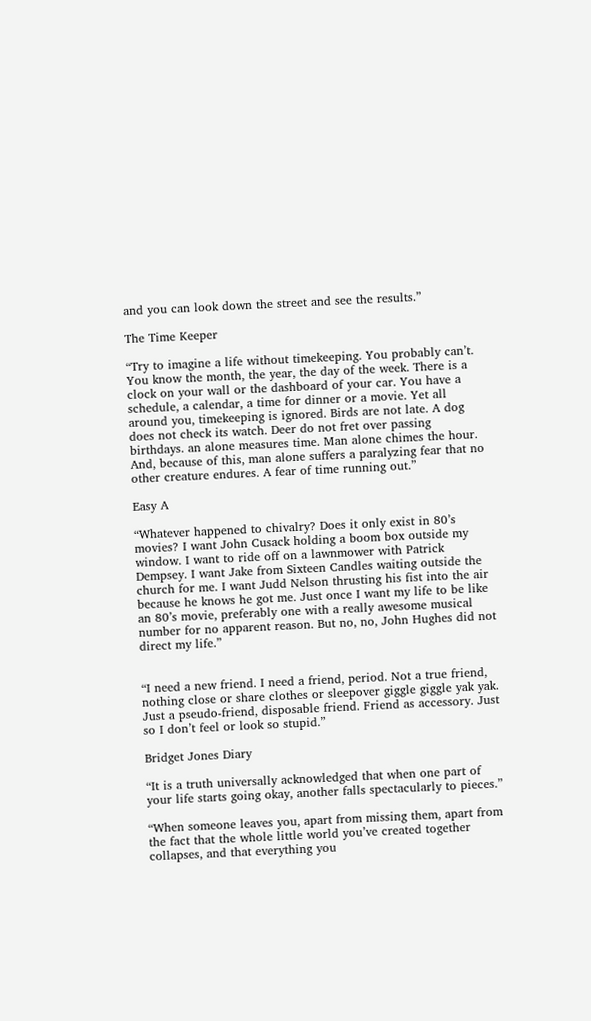and you can look down the street and see the results.”

The Time Keeper

“Try to imagine a life without timekeeping. You probably can’t. You know the month, the year, the day of the week. There is a clock on your wall or the dashboard of your car. You have a schedule, a calendar, a time for dinner or a movie. Yet all around you, timekeeping is ignored. Birds are not late. A dog does not check its watch. Deer do not fret over passing birthdays. an alone measures time. Man alone chimes the hour. And, because of this, man alone suffers a paralyzing fear that no other creature endures. A fear of time running out.”

Easy A

“Whatever happened to chivalry? Does it only exist in 80’s movies? I want John Cusack holding a boom box outside my window. I want to ride off on a lawnmower with Patrick Dempsey. I want Jake from Sixteen Candles waiting outside the church for me. I want Judd Nelson thrusting his fist into the air because he knows he got me. Just once I want my life to be like an 80’s movie, preferably one with a really awesome musical number for no apparent reason. But no, no, John Hughes did not direct my life.”


“I need a new friend. I need a friend, period. Not a true friend, nothing close or share clothes or sleepover giggle giggle yak yak. Just a pseudo-friend, disposable friend. Friend as accessory. Just so I don’t feel or look so stupid.”

Bridget Jones Diary

“It is a truth universally acknowledged that when one part of your life starts going okay, another falls spectacularly to pieces.”

“When someone leaves you, apart from missing them, apart from the fact that the whole little world you’ve created together collapses, and that everything you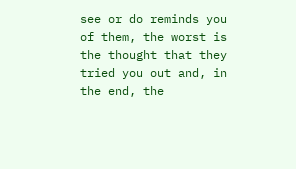see or do reminds you of them, the worst is the thought that they tried you out and, in the end, the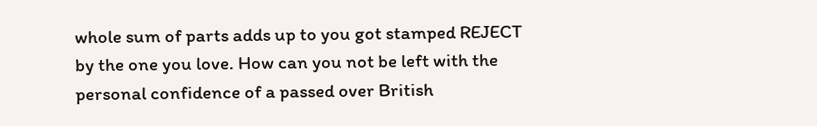whole sum of parts adds up to you got stamped REJECT by the one you love. How can you not be left with the personal confidence of a passed over British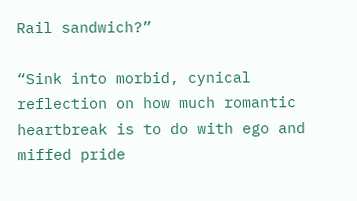Rail sandwich?”

“Sink into morbid, cynical reflection on how much romantic heartbreak is to do with ego and miffed pride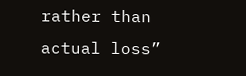rather than actual loss”